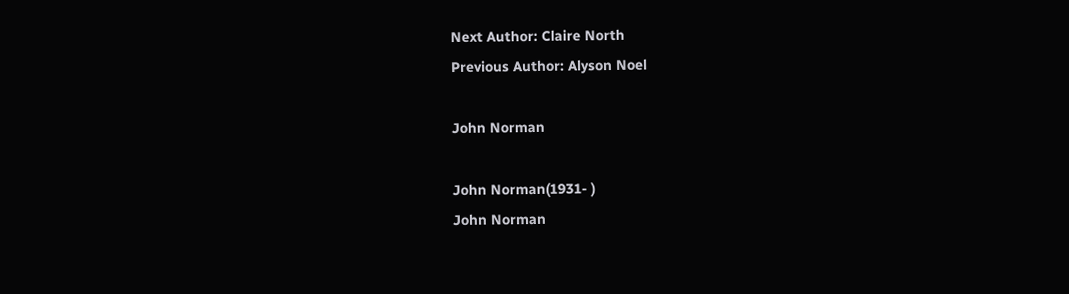Next Author: Claire North
Previous Author: Alyson Noel

John Norman

John Norman(1931- )
John Norman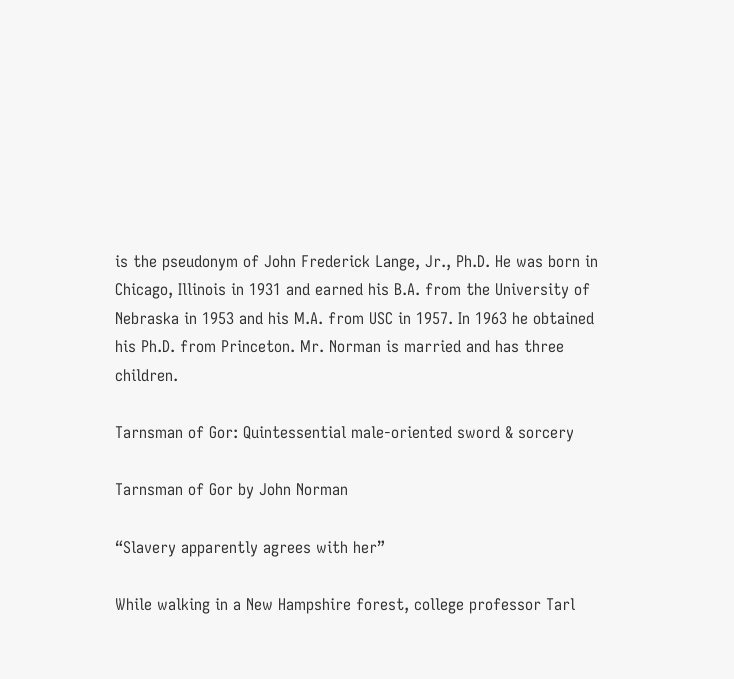is the pseudonym of John Frederick Lange, Jr., Ph.D. He was born in Chicago, Illinois in 1931 and earned his B.A. from the University of Nebraska in 1953 and his M.A. from USC in 1957. In 1963 he obtained his Ph.D. from Princeton. Mr. Norman is married and has three children.

Tarnsman of Gor: Quintessential male-oriented sword & sorcery

Tarnsman of Gor by John Norman

“Slavery apparently agrees with her”

While walking in a New Hampshire forest, college professor Tarl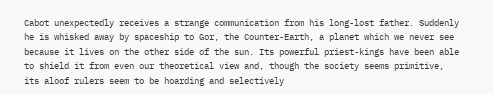Cabot unexpectedly receives a strange communication from his long-lost father. Suddenly he is whisked away by spaceship to Gor, the Counter-Earth, a planet which we never see because it lives on the other side of the sun. Its powerful priest-kings have been able to shield it from even our theoretical view and, though the society seems primitive, its aloof rulers seem to be hoarding and selectively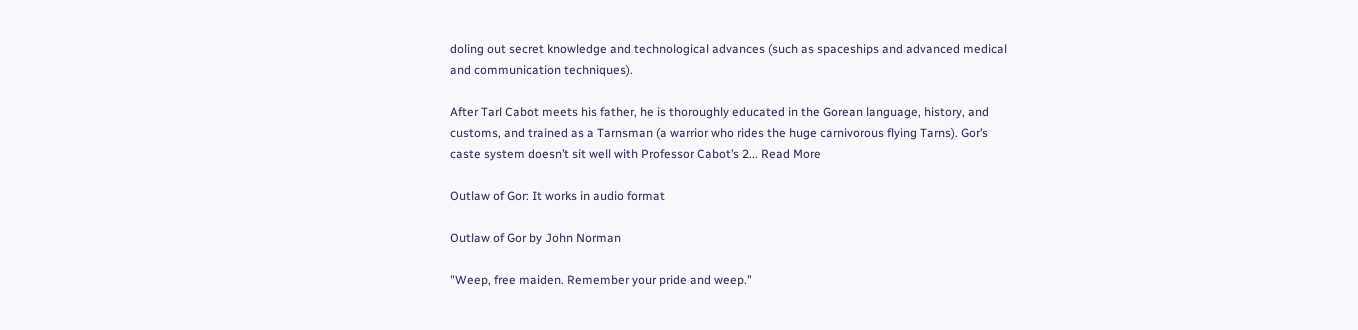doling out secret knowledge and technological advances (such as spaceships and advanced medical and communication techniques).

After Tarl Cabot meets his father, he is thoroughly educated in the Gorean language, history, and customs, and trained as a Tarnsman (a warrior who rides the huge carnivorous flying Tarns). Gor’s caste system doesn’t sit well with Professor Cabot’s 2... Read More

Outlaw of Gor: It works in audio format

Outlaw of Gor by John Norman

"Weep, free maiden. Remember your pride and weep."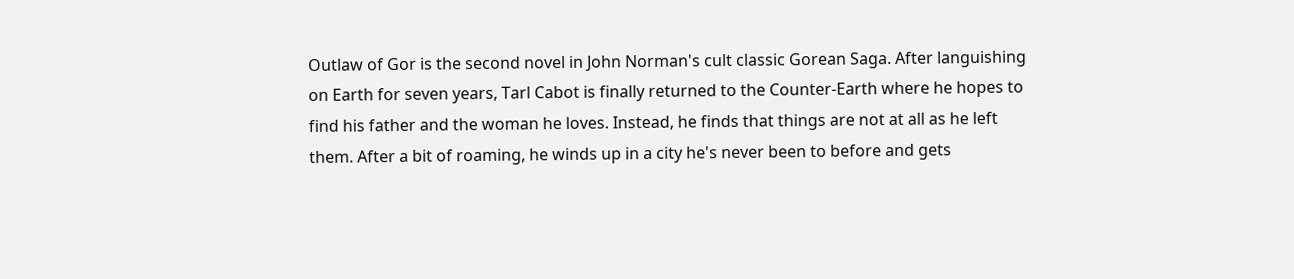Outlaw of Gor is the second novel in John Norman's cult classic Gorean Saga. After languishing on Earth for seven years, Tarl Cabot is finally returned to the Counter-Earth where he hopes to find his father and the woman he loves. Instead, he finds that things are not at all as he left them. After a bit of roaming, he winds up in a city he's never been to before and gets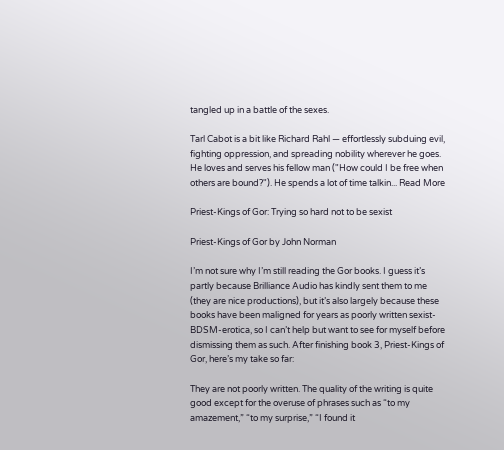tangled up in a battle of the sexes.

Tarl Cabot is a bit like Richard Rahl — effortlessly subduing evil, fighting oppression, and spreading nobility wherever he goes. He loves and serves his fellow man ("How could I be free when others are bound?"). He spends a lot of time talkin... Read More

Priest-Kings of Gor: Trying so hard not to be sexist

Priest-Kings of Gor by John Norman

I’m not sure why I’m still reading the Gor books. I guess it’s partly because Brilliance Audio has kindly sent them to me (they are nice productions), but it’s also largely because these books have been maligned for years as poorly written sexist-BDSM-erotica, so I can’t help but want to see for myself before dismissing them as such. After finishing book 3, Priest-Kings of Gor, here’s my take so far:

They are not poorly written. The quality of the writing is quite good except for the overuse of phrases such as “to my amazement,” “to my surprise,” “I found it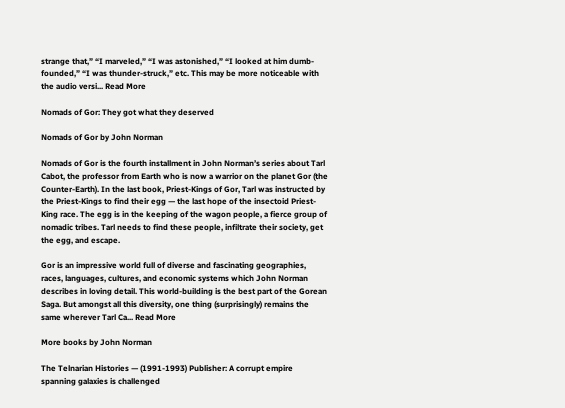strange that,” “I marveled,” “I was astonished,” “I looked at him dumb-founded,” “I was thunder-struck,” etc. This may be more noticeable with the audio versi... Read More

Nomads of Gor: They got what they deserved

Nomads of Gor by John Norman

Nomads of Gor is the fourth installment in John Norman’s series about Tarl Cabot, the professor from Earth who is now a warrior on the planet Gor (the Counter-Earth). In the last book, Priest-Kings of Gor, Tarl was instructed by the Priest-Kings to find their egg — the last hope of the insectoid Priest-King race. The egg is in the keeping of the wagon people, a fierce group of nomadic tribes. Tarl needs to find these people, infiltrate their society, get the egg, and escape.

Gor is an impressive world full of diverse and fascinating geographies, races, languages, cultures, and economic systems which John Norman describes in loving detail. This world-building is the best part of the Gorean Saga. But amongst all this diversity, one thing (surprisingly) remains the same wherever Tarl Ca... Read More

More books by John Norman

The Telnarian Histories — (1991-1993) Publisher: A corrupt empire spanning galaxies is challenged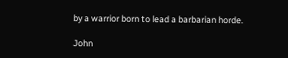by a warrior born to lead a barbarian horde.

John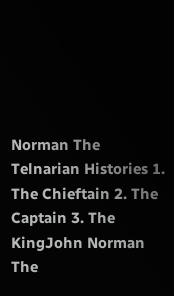Norman The Telnarian Histories 1. The Chieftain 2. The Captain 3. The KingJohn Norman The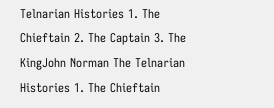Telnarian Histories 1. The Chieftain 2. The Captain 3. The KingJohn Norman The Telnarian Histories 1. The Chieftain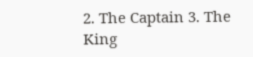2. The Captain 3. The King